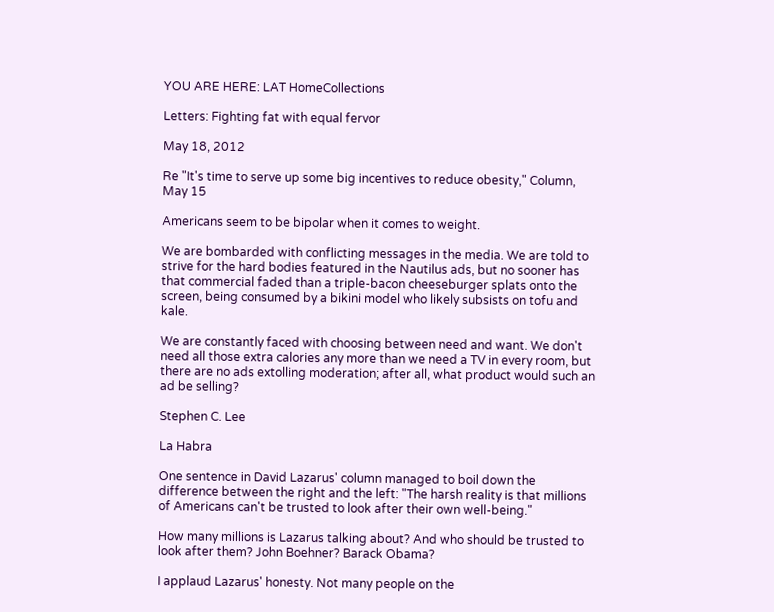YOU ARE HERE: LAT HomeCollections

Letters: Fighting fat with equal fervor

May 18, 2012

Re "It's time to serve up some big incentives to reduce obesity," Column, May 15

Americans seem to be bipolar when it comes to weight.

We are bombarded with conflicting messages in the media. We are told to strive for the hard bodies featured in the Nautilus ads, but no sooner has that commercial faded than a triple-bacon cheeseburger splats onto the screen, being consumed by a bikini model who likely subsists on tofu and kale.

We are constantly faced with choosing between need and want. We don't need all those extra calories any more than we need a TV in every room, but there are no ads extolling moderation; after all, what product would such an ad be selling?

Stephen C. Lee

La Habra

One sentence in David Lazarus' column managed to boil down the difference between the right and the left: "The harsh reality is that millions of Americans can't be trusted to look after their own well-being."

How many millions is Lazarus talking about? And who should be trusted to look after them? John Boehner? Barack Obama?

I applaud Lazarus' honesty. Not many people on the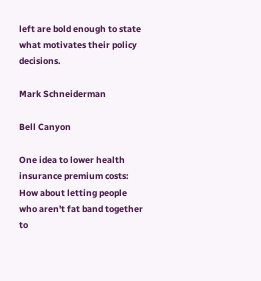left are bold enough to state what motivates their policy decisions.

Mark Schneiderman

Bell Canyon

One idea to lower health insurance premium costs: How about letting people who aren't fat band together to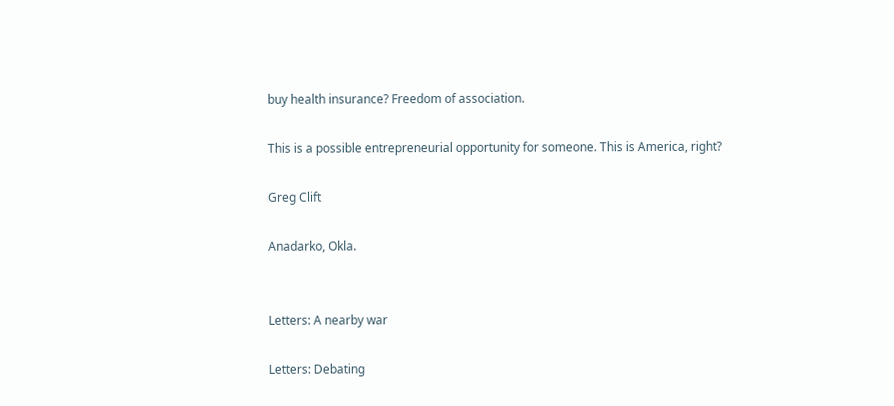buy health insurance? Freedom of association.

This is a possible entrepreneurial opportunity for someone. This is America, right?

Greg Clift

Anadarko, Okla.


Letters: A nearby war

Letters: Debating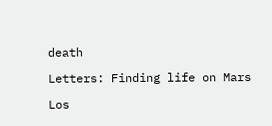death

Letters: Finding life on Mars

Los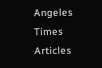Angeles Times Articles